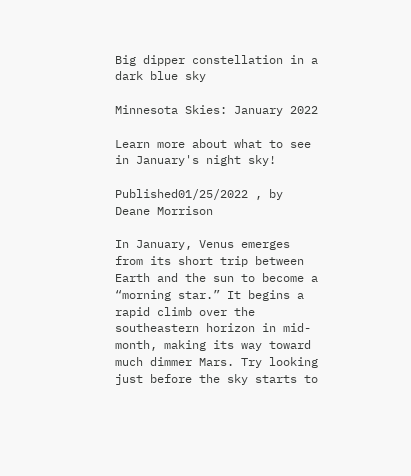Big dipper constellation in a dark blue sky

Minnesota Skies: January 2022

Learn more about what to see in January's night sky!

Published01/25/2022 , by Deane Morrison

In January, Venus emerges from its short trip between Earth and the sun to become a “morning star.” It begins a rapid climb over the southeastern horizon in mid-month, making its way toward much dimmer Mars. Try looking just before the sky starts to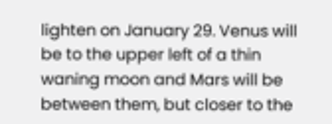lighten on January 29. Venus will be to the upper left of a thin waning moon and Mars will be between them, but closer to the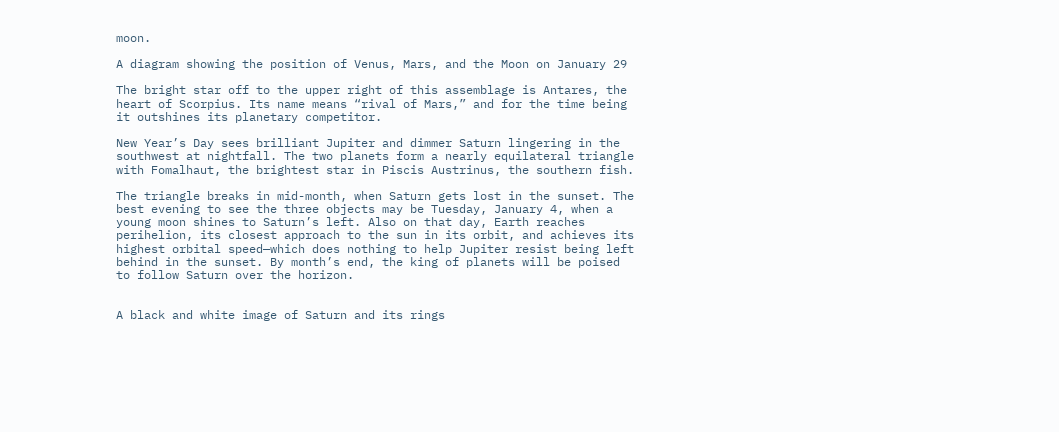moon.

A diagram showing the position of Venus, Mars, and the Moon on January 29

The bright star off to the upper right of this assemblage is Antares, the heart of Scorpius. Its name means “rival of Mars,” and for the time being it outshines its planetary competitor.

New Year’s Day sees brilliant Jupiter and dimmer Saturn lingering in the southwest at nightfall. The two planets form a nearly equilateral triangle with Fomalhaut, the brightest star in Piscis Austrinus, the southern fish.

The triangle breaks in mid-month, when Saturn gets lost in the sunset. The best evening to see the three objects may be Tuesday, January 4, when a young moon shines to Saturn’s left. Also on that day, Earth reaches perihelion, its closest approach to the sun in its orbit, and achieves its highest orbital speed—which does nothing to help Jupiter resist being left behind in the sunset. By month’s end, the king of planets will be poised to follow Saturn over the horizon.


A black and white image of Saturn and its rings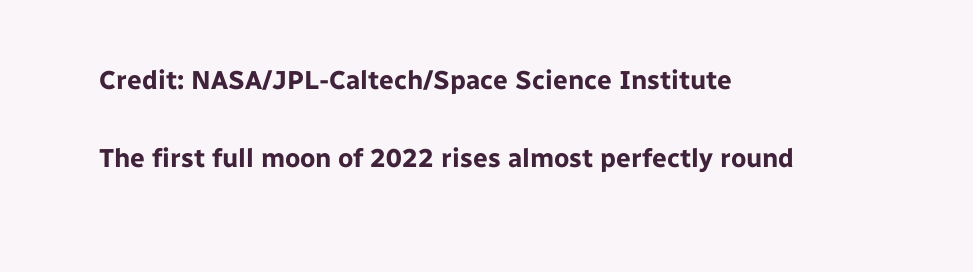Credit: NASA/JPL-Caltech/Space Science Institute

The first full moon of 2022 rises almost perfectly round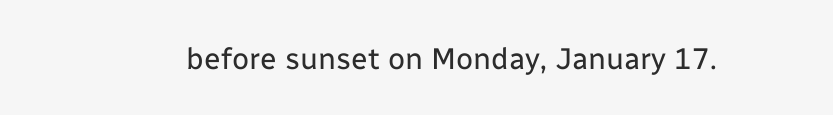before sunset on Monday, January 17.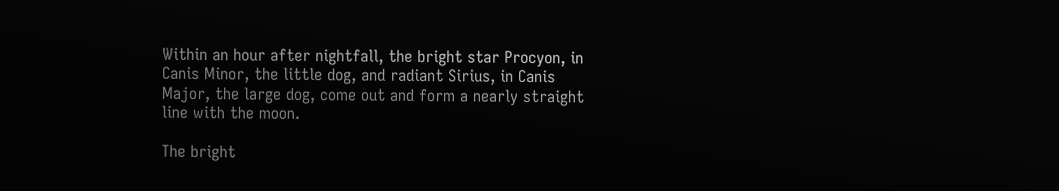Within an hour after nightfall, the bright star Procyon, in Canis Minor, the little dog, and radiant Sirius, in Canis Major, the large dog, come out and form a nearly straight line with the moon.

The bright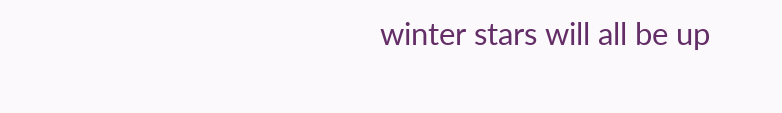winter stars will all be up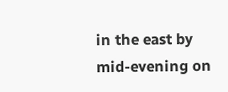in the east by mid-evening on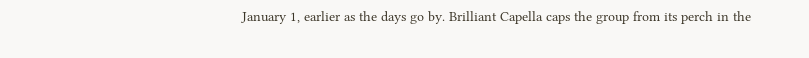January 1, earlier as the days go by. Brilliant Capella caps the group from its perch in the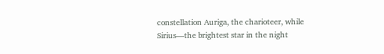constellation Auriga, the charioteer, while Sirius—the brightest star in the night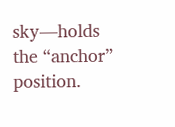sky—holds the “anchor” position.